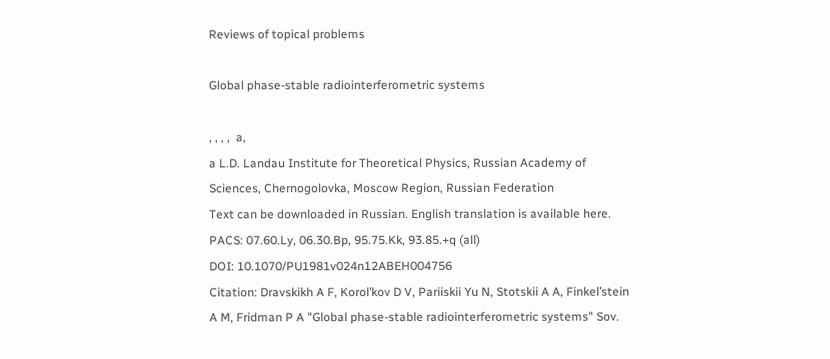Reviews of topical problems

Global phase-stable radiointerferometric systems

, , , ,  a,
a L.D. Landau Institute for Theoretical Physics, Russian Academy of Sciences, Chernogolovka, Moscow Region, Russian Federation
Text can be downloaded in Russian. English translation is available here.
PACS: 07.60.Ly, 06.30.Bp, 95.75.Kk, 93.85.+q (all)
DOI: 10.1070/PU1981v024n12ABEH004756
Citation: Dravskikh A F, Korol’kov D V, Pariiskii Yu N, Stotskii A A, Finkel’stein A M, Fridman P A "Global phase-stable radiointerferometric systems" Sov.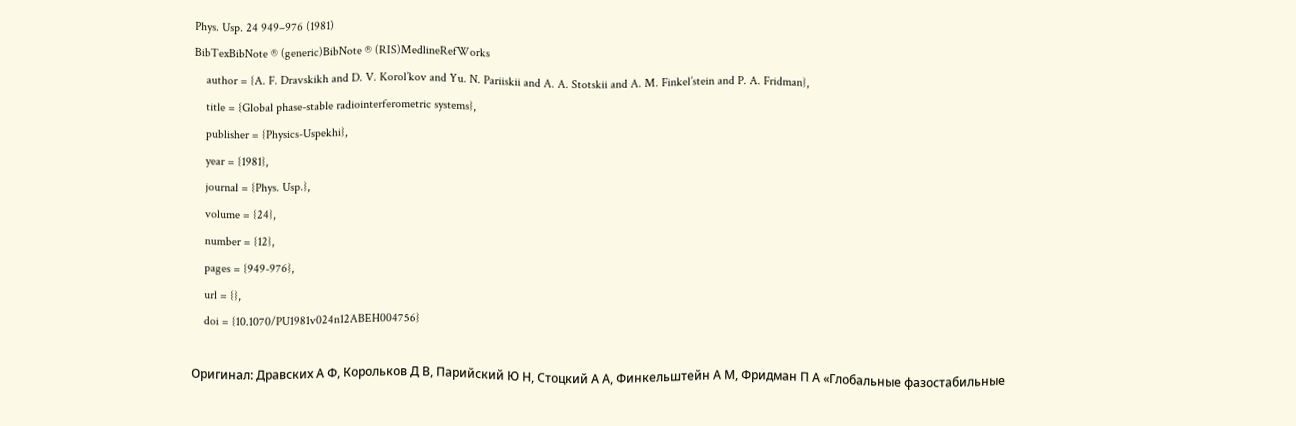Phys. Usp. 24 949–976 (1981)
BibTexBibNote ® (generic)BibNote ® (RIS)MedlineRefWorks
    author = {A. F. Dravskikh and D. V. Korol’kov and Yu. N. Pariiskii and A. A. Stotskii and A. M. Finkel’stein and P. A. Fridman},
    title = {Global phase-stable radiointerferometric systems},
    publisher = {Physics-Uspekhi},
    year = {1981},
    journal = {Phys. Usp.},
    volume = {24},
    number = {12},
    pages = {949-976},
    url = {},
    doi = {10.1070/PU1981v024n12ABEH004756}

Оригинал: Дравских А Ф, Корольков Д В, Парийский Ю Н, Стоцкий А А, Финкельштейн А М, Фридман П А «Глобальные фазостабильные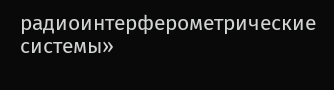радиоинтерферометрические системы»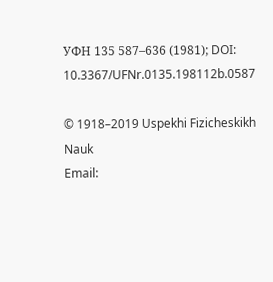УФН 135 587–636 (1981); DOI: 10.3367/UFNr.0135.198112b.0587

© 1918–2019 Uspekhi Fizicheskikh Nauk
Email: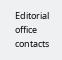Editorial office contacts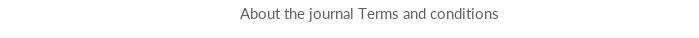About the journal Terms and conditions